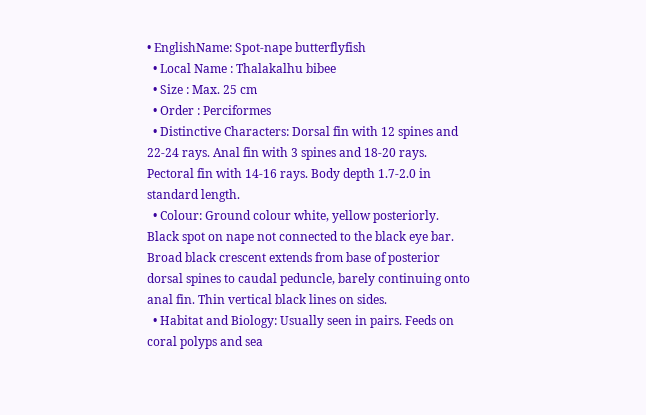• EnglishName: Spot-nape butterflyfish
  • Local Name : Thalakalhu bibee
  • Size : Max. 25 cm
  • Order : Perciformes
  • Distinctive Characters: Dorsal fin with 12 spines and 22-24 rays. Anal fin with 3 spines and 18-20 rays. Pectoral fin with 14-16 rays. Body depth 1.7-2.0 in standard length.
  • Colour: Ground colour white, yellow posteriorly. Black spot on nape not connected to the black eye bar. Broad black crescent extends from base of posterior dorsal spines to caudal peduncle, barely continuing onto anal fin. Thin vertical black lines on sides.
  • Habitat and Biology: Usually seen in pairs. Feeds on coral polyps and sea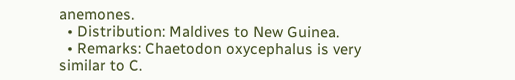anemones.
  • Distribution: Maldives to New Guinea.
  • Remarks: Chaetodon oxycephalus is very similar to C.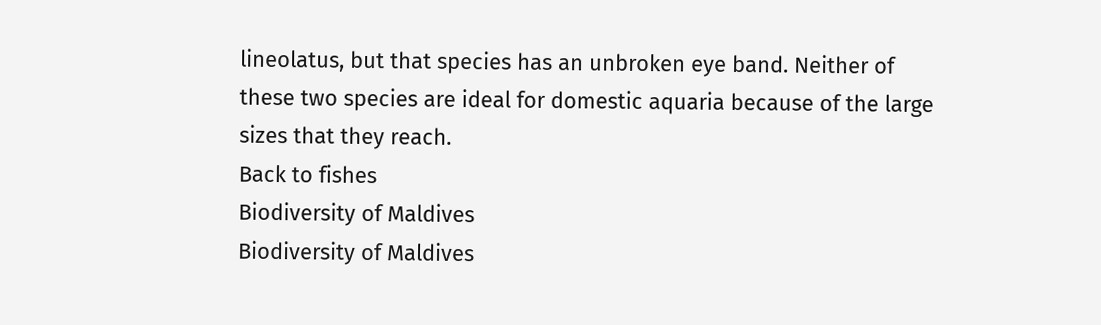lineolatus, but that species has an unbroken eye band. Neither of these two species are ideal for domestic aquaria because of the large sizes that they reach.
Back to fishes
Biodiversity of Maldives
Biodiversity of Maldives